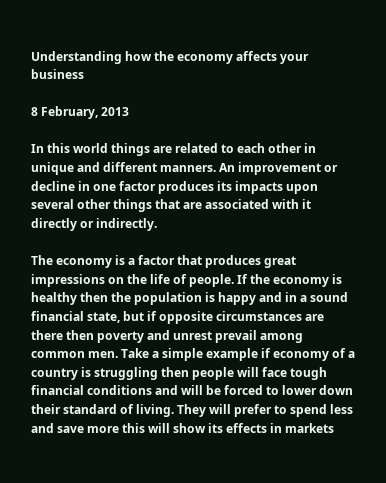Understanding how the economy affects your business

8 February, 2013

In this world things are related to each other in unique and different manners. An improvement or decline in one factor produces its impacts upon several other things that are associated with it directly or indirectly.

The economy is a factor that produces great impressions on the life of people. If the economy is healthy then the population is happy and in a sound financial state, but if opposite circumstances are there then poverty and unrest prevail among common men. Take a simple example if economy of a country is struggling then people will face tough financial conditions and will be forced to lower down their standard of living. They will prefer to spend less and save more this will show its effects in markets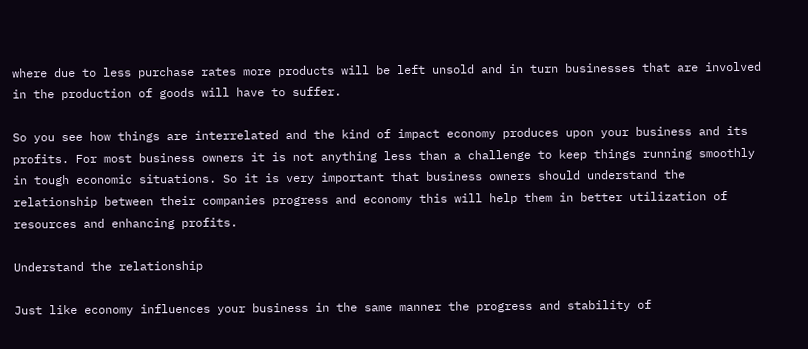where due to less purchase rates more products will be left unsold and in turn businesses that are involved in the production of goods will have to suffer.

So you see how things are interrelated and the kind of impact economy produces upon your business and its profits. For most business owners it is not anything less than a challenge to keep things running smoothly in tough economic situations. So it is very important that business owners should understand the relationship between their companies progress and economy this will help them in better utilization of resources and enhancing profits.

Understand the relationship

Just like economy influences your business in the same manner the progress and stability of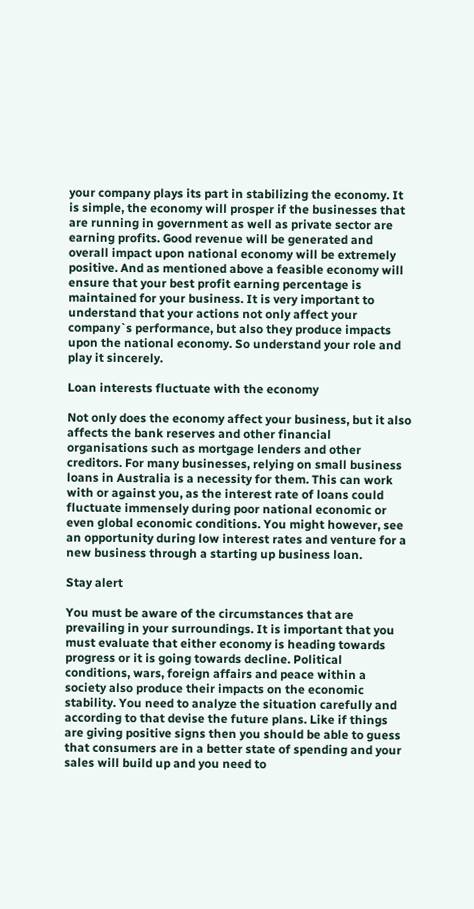your company plays its part in stabilizing the economy. It is simple, the economy will prosper if the businesses that are running in government as well as private sector are earning profits. Good revenue will be generated and overall impact upon national economy will be extremely positive. And as mentioned above a feasible economy will ensure that your best profit earning percentage is maintained for your business. It is very important to understand that your actions not only affect your company`s performance, but also they produce impacts upon the national economy. So understand your role and play it sincerely.

Loan interests fluctuate with the economy

Not only does the economy affect your business, but it also affects the bank reserves and other financial organisations such as mortgage lenders and other creditors. For many businesses, relying on small business loans in Australia is a necessity for them. This can work with or against you, as the interest rate of loans could fluctuate immensely during poor national economic or even global economic conditions. You might however, see an opportunity during low interest rates and venture for a new business through a starting up business loan.

Stay alert

You must be aware of the circumstances that are prevailing in your surroundings. It is important that you must evaluate that either economy is heading towards progress or it is going towards decline. Political conditions, wars, foreign affairs and peace within a society also produce their impacts on the economic stability. You need to analyze the situation carefully and according to that devise the future plans. Like if things are giving positive signs then you should be able to guess that consumers are in a better state of spending and your sales will build up and you need to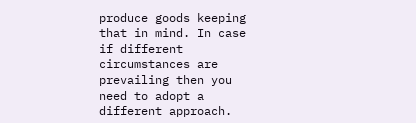produce goods keeping that in mind. In case if different circumstances are prevailing then you need to adopt a different approach.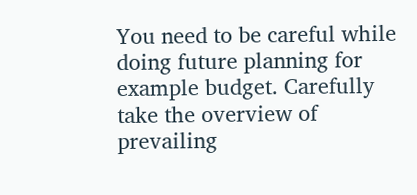You need to be careful while doing future planning for example budget. Carefully take the overview of prevailing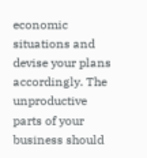economic situations and devise your plans accordingly. The unproductive parts of your business should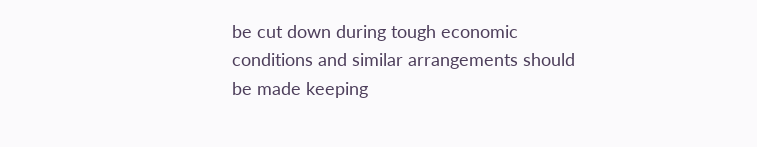be cut down during tough economic conditions and similar arrangements should be made keeping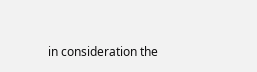in consideration the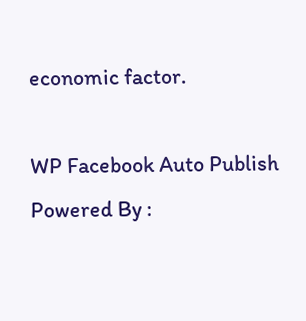economic factor.

WP Facebook Auto Publish Powered By :